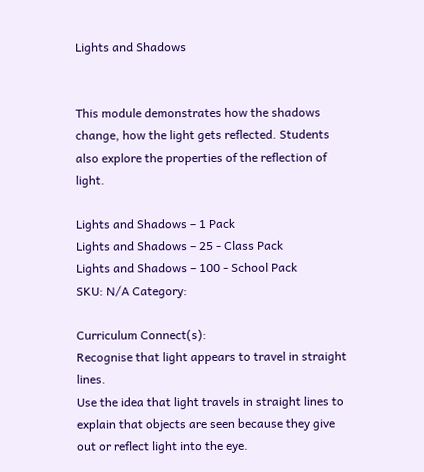Lights and Shadows


This module demonstrates how the shadows change, how the light gets reflected. Students also explore the properties of the reflection of light.

Lights and Shadows – 1 Pack
Lights and Shadows – 25 - Class Pack
Lights and Shadows – 100 - School Pack
SKU: N/A Category:

Curriculum Connect(s):
Recognise that light appears to travel in straight lines.
Use the idea that light travels in straight lines to explain that objects are seen because they give out or reflect light into the eye.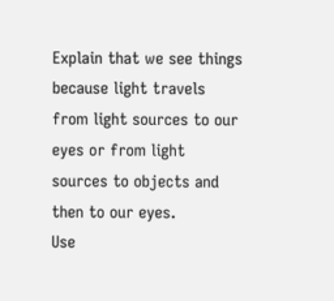Explain that we see things because light travels from light sources to our eyes or from light sources to objects and then to our eyes.
Use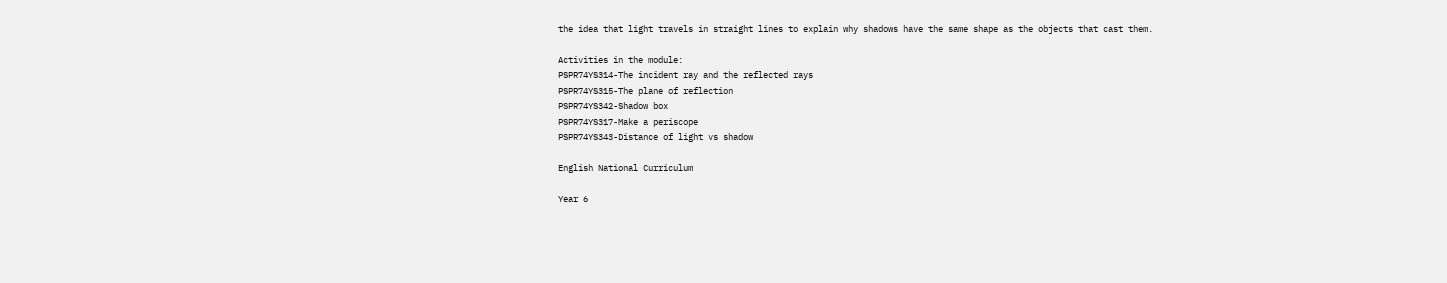the idea that light travels in straight lines to explain why shadows have the same shape as the objects that cast them.

Activities in the module:
PSPR74YS314-The incident ray and the reflected rays
PSPR74YS315-The plane of reflection
PSPR74YS342-Shadow box
PSPR74YS317-Make a periscope
PSPR74YS343-Distance of light vs shadow

English National Curriculum

Year 6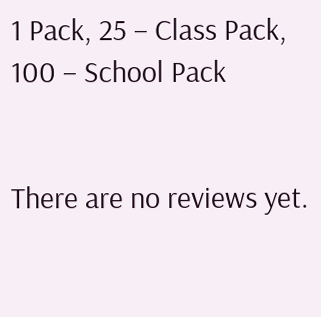1 Pack, 25 – Class Pack, 100 – School Pack


There are no reviews yet.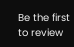Be the first to review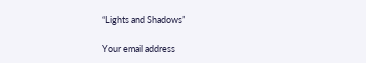“Lights and Shadows”

Your email address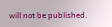will not be published.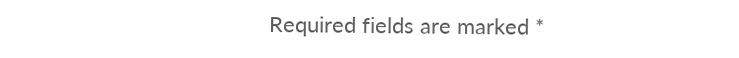Required fields are marked *